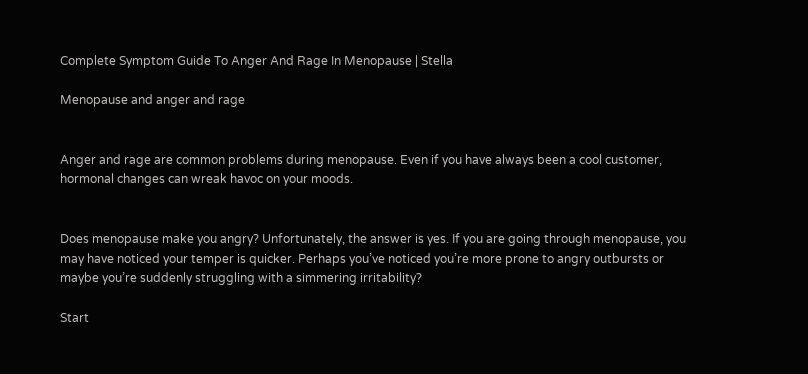Complete Symptom Guide To Anger And Rage In Menopause | Stella

Menopause and anger and rage


Anger and rage are common problems during menopause. Even if you have always been a cool customer, hormonal changes can wreak havoc on your moods.


Does menopause make you angry? Unfortunately, the answer is yes. If you are going through menopause, you may have noticed your temper is quicker. Perhaps you’ve noticed you’re more prone to angry outbursts or maybe you’re suddenly struggling with a simmering irritability?

Start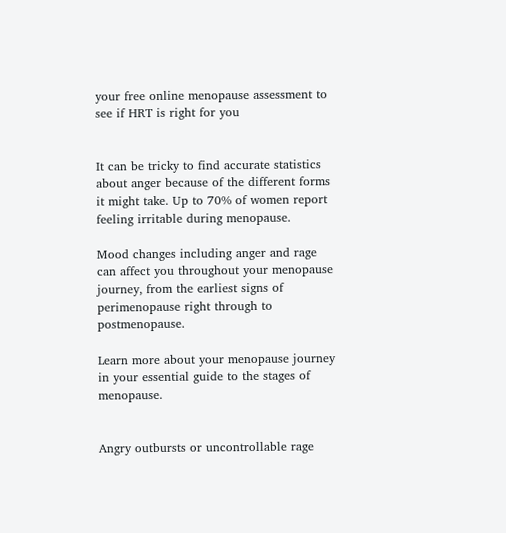your free online menopause assessment to see if HRT is right for you


It can be tricky to find accurate statistics about anger because of the different forms it might take. Up to 70% of women report feeling irritable during menopause.

Mood changes including anger and rage can affect you throughout your menopause journey, from the earliest signs of perimenopause right through to postmenopause.

Learn more about your menopause journey in your essential guide to the stages of menopause.


Angry outbursts or uncontrollable rage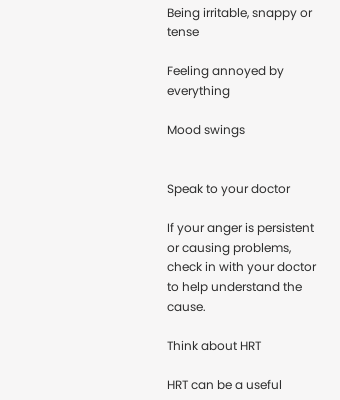Being irritable, snappy or tense

Feeling annoyed by everything

Mood swings


Speak to your doctor

If your anger is persistent or causing problems, check in with your doctor to help understand the cause.

Think about HRT

HRT can be a useful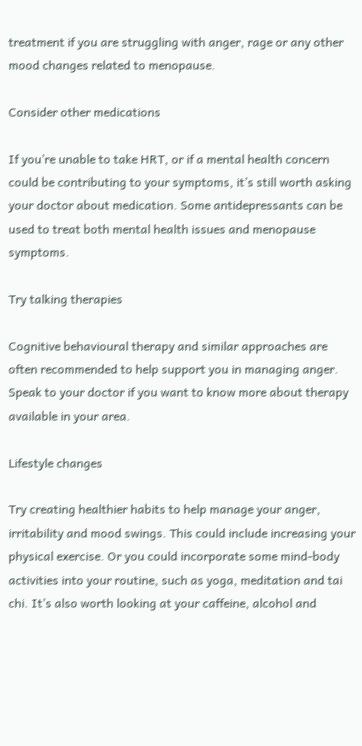treatment if you are struggling with anger, rage or any other mood changes related to menopause.

Consider other medications

If you’re unable to take HRT, or if a mental health concern could be contributing to your symptoms, it’s still worth asking your doctor about medication. Some antidepressants can be used to treat both mental health issues and menopause symptoms.

Try talking therapies

Cognitive behavioural therapy and similar approaches are often recommended to help support you in managing anger. Speak to your doctor if you want to know more about therapy available in your area.

Lifestyle changes

Try creating healthier habits to help manage your anger, irritability and mood swings. This could include increasing your physical exercise. Or you could incorporate some mind-body activities into your routine, such as yoga, meditation and tai chi. It’s also worth looking at your caffeine, alcohol and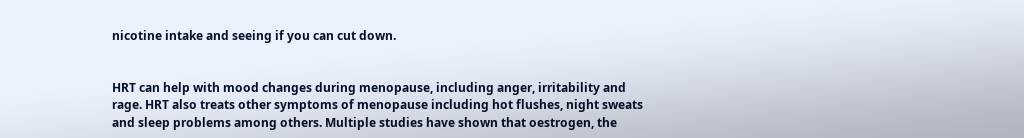nicotine intake and seeing if you can cut down.


HRT can help with mood changes during menopause, including anger, irritability and rage. HRT also treats other symptoms of menopause including hot flushes, night sweats and sleep problems among others. Multiple studies have shown that oestrogen, the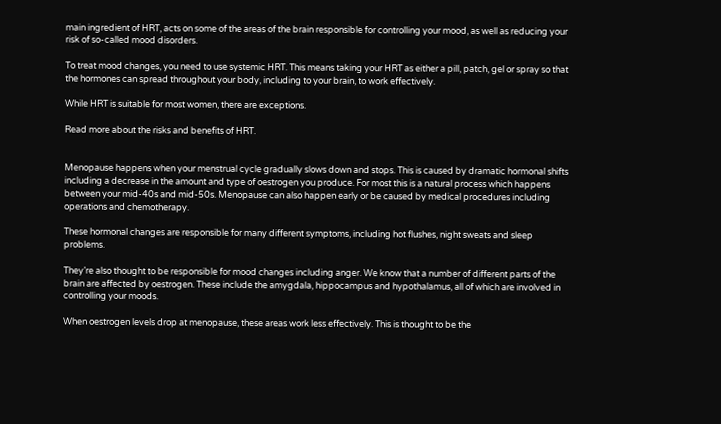main ingredient of HRT, acts on some of the areas of the brain responsible for controlling your mood, as well as reducing your risk of so-called mood disorders.

To treat mood changes, you need to use systemic HRT. This means taking your HRT as either a pill, patch, gel or spray so that the hormones can spread throughout your body, including to your brain, to work effectively.

While HRT is suitable for most women, there are exceptions.

Read more about the risks and benefits of HRT.


Menopause happens when your menstrual cycle gradually slows down and stops. This is caused by dramatic hormonal shifts including a decrease in the amount and type of oestrogen you produce. For most this is a natural process which happens between your mid-40s and mid-50s. Menopause can also happen early or be caused by medical procedures including operations and chemotherapy.

These hormonal changes are responsible for many different symptoms, including hot flushes, night sweats and sleep problems.

They’re also thought to be responsible for mood changes including anger. We know that a number of different parts of the brain are affected by oestrogen. These include the amygdala, hippocampus and hypothalamus, all of which are involved in controlling your moods.

When oestrogen levels drop at menopause, these areas work less effectively. This is thought to be the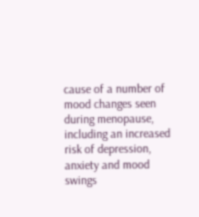cause of a number of mood changes seen during menopause, including an increased risk of depression, anxiety and mood swings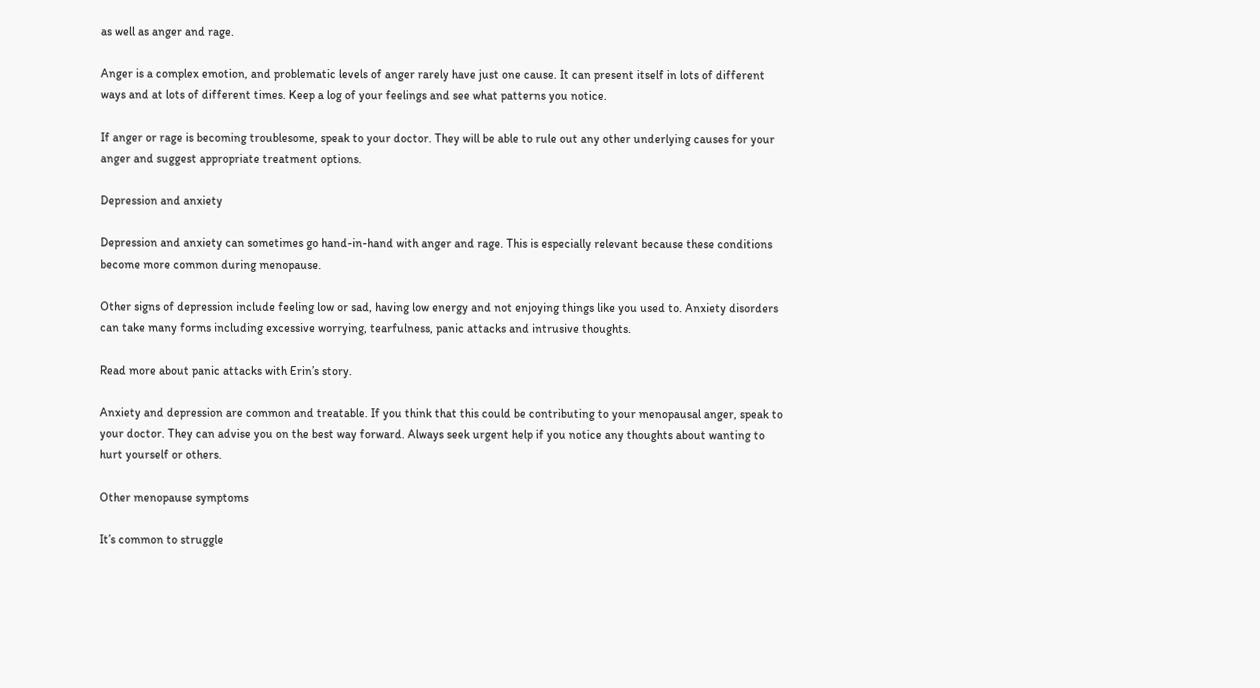as well as anger and rage.

Anger is a complex emotion, and problematic levels of anger rarely have just one cause. It can present itself in lots of different ways and at lots of different times. Keep a log of your feelings and see what patterns you notice.

If anger or rage is becoming troublesome, speak to your doctor. They will be able to rule out any other underlying causes for your anger and suggest appropriate treatment options.

Depression and anxiety

Depression and anxiety can sometimes go hand-in-hand with anger and rage. This is especially relevant because these conditions become more common during menopause.

Other signs of depression include feeling low or sad, having low energy and not enjoying things like you used to. Anxiety disorders can take many forms including excessive worrying, tearfulness, panic attacks and intrusive thoughts.

Read more about panic attacks with Erin’s story.

Anxiety and depression are common and treatable. If you think that this could be contributing to your menopausal anger, speak to your doctor. They can advise you on the best way forward. Always seek urgent help if you notice any thoughts about wanting to hurt yourself or others.

Other menopause symptoms

It’s common to struggle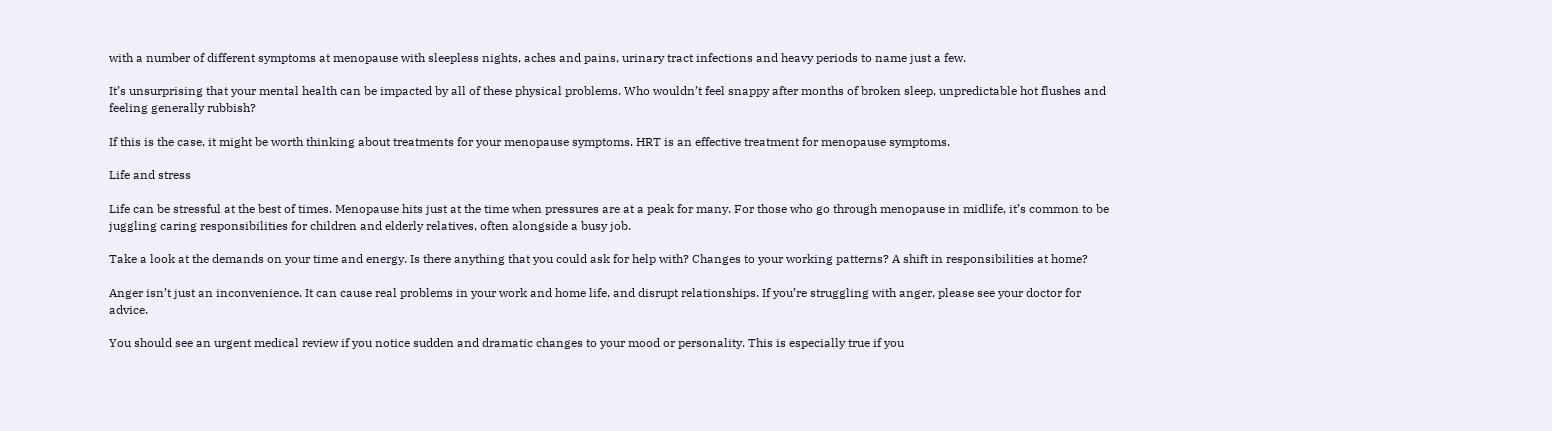with a number of different symptoms at menopause with sleepless nights, aches and pains, urinary tract infections and heavy periods to name just a few.

It’s unsurprising that your mental health can be impacted by all of these physical problems. Who wouldn’t feel snappy after months of broken sleep, unpredictable hot flushes and feeling generally rubbish?

If this is the case, it might be worth thinking about treatments for your menopause symptoms. HRT is an effective treatment for menopause symptoms.

Life and stress

Life can be stressful at the best of times. Menopause hits just at the time when pressures are at a peak for many. For those who go through menopause in midlife, it’s common to be juggling caring responsibilities for children and elderly relatives, often alongside a busy job.

Take a look at the demands on your time and energy. Is there anything that you could ask for help with? Changes to your working patterns? A shift in responsibilities at home?

Anger isn’t just an inconvenience. It can cause real problems in your work and home life, and disrupt relationships. If you’re struggling with anger, please see your doctor for advice.

You should see an urgent medical review if you notice sudden and dramatic changes to your mood or personality. This is especially true if you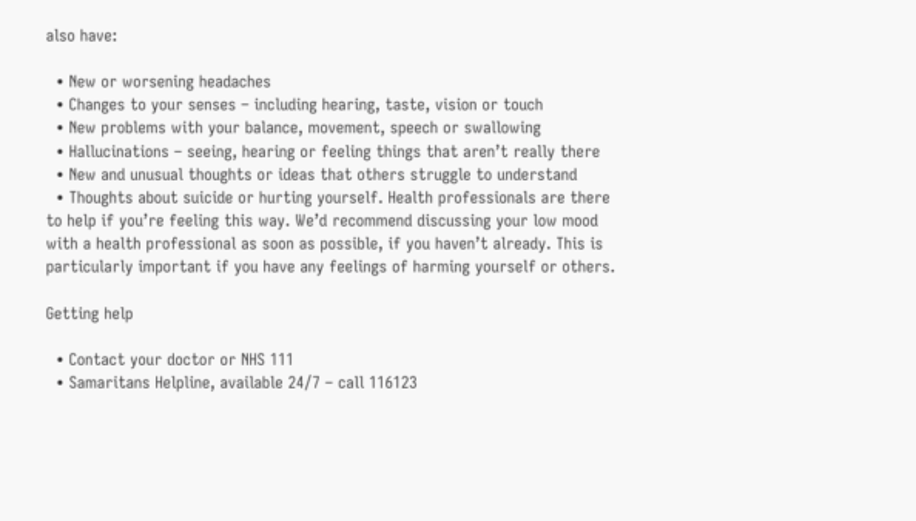also have:

  • New or worsening headaches
  • Changes to your senses – including hearing, taste, vision or touch
  • New problems with your balance, movement, speech or swallowing
  • Hallucinations – seeing, hearing or feeling things that aren’t really there
  • New and unusual thoughts or ideas that others struggle to understand
  • Thoughts about suicide or hurting yourself. Health professionals are there to help if you’re feeling this way. We’d recommend discussing your low mood with a health professional as soon as possible, if you haven’t already. This is particularly important if you have any feelings of harming yourself or others.

Getting help

  • Contact your doctor or NHS 111
  • Samaritans Helpline, available 24/7 – call 116123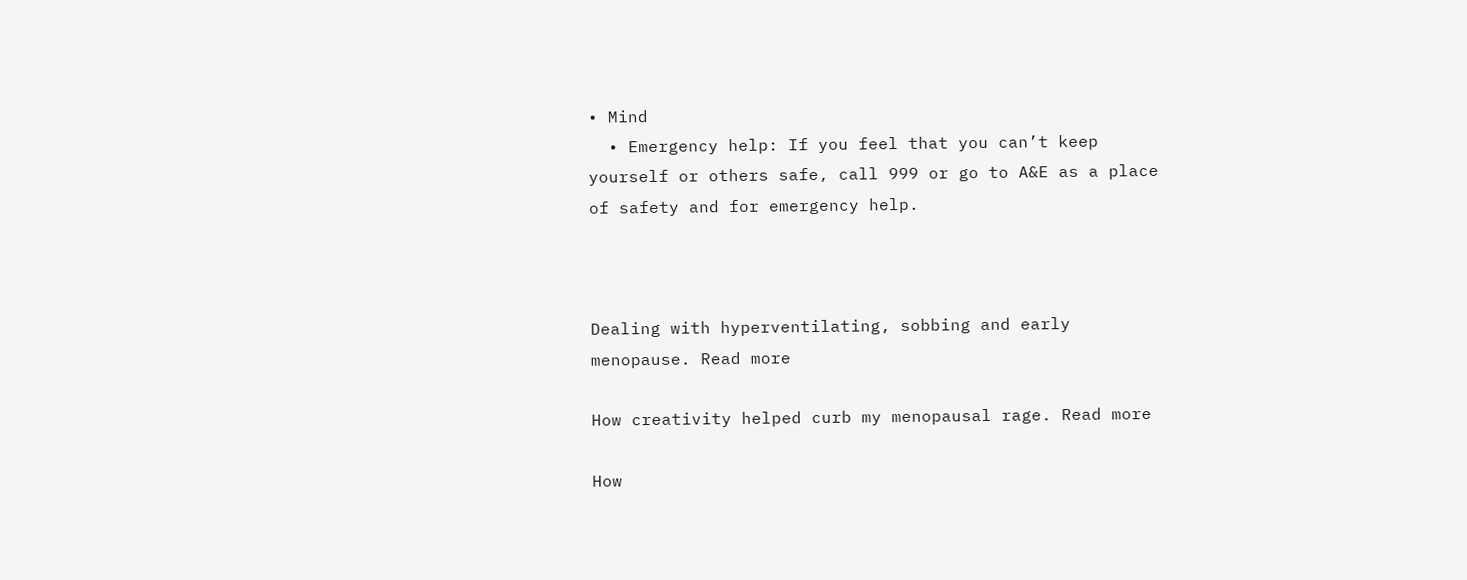• Mind
  • Emergency help: If you feel that you can’t keep yourself or others safe, call 999 or go to A&E as a place of safety and for emergency help.



Dealing with hyperventilating, sobbing and early menopause. Read more

How creativity helped curb my menopausal rage. Read more

How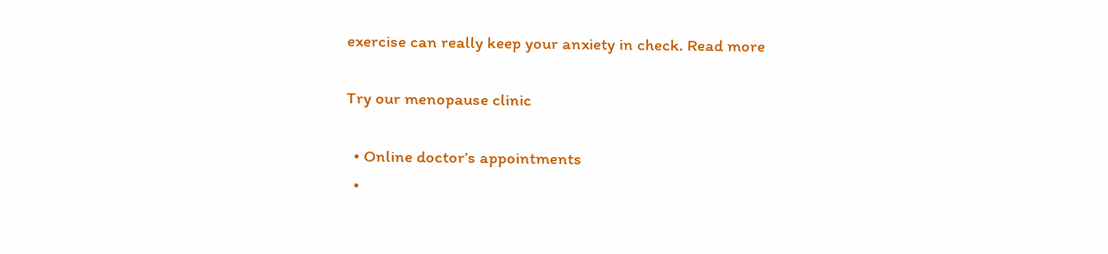exercise can really keep your anxiety in check. Read more

Try our menopause clinic

  • Online doctor’s appointments
  •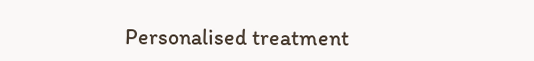Personalised treatment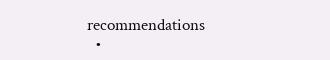recommendations
  •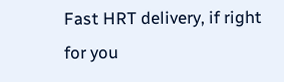Fast HRT delivery, if right for you